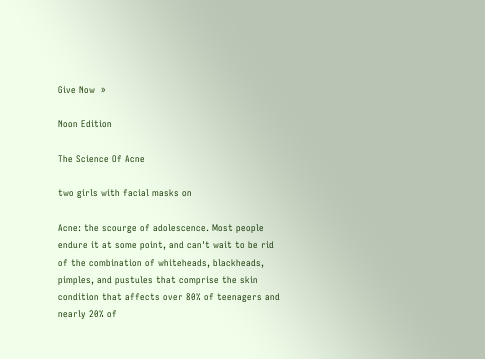Give Now  »

Noon Edition

The Science Of Acne

two girls with facial masks on

Acne: the scourge of adolescence. Most people endure it at some point, and can't wait to be rid of the combination of whiteheads, blackheads, pimples, and pustules that comprise the skin condition that affects over 80% of teenagers and nearly 20% of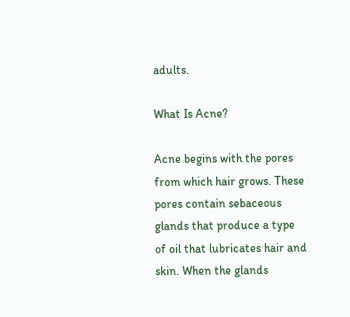adults.

What Is Acne?

Acne begins with the pores from which hair grows. These pores contain sebaceous glands that produce a type of oil that lubricates hair and skin. When the glands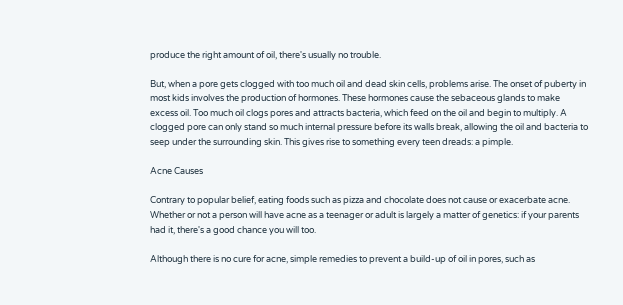produce the right amount of oil, there's usually no trouble.

But, when a pore gets clogged with too much oil and dead skin cells, problems arise. The onset of puberty in most kids involves the production of hormones. These hormones cause the sebaceous glands to make excess oil. Too much oil clogs pores and attracts bacteria, which feed on the oil and begin to multiply. A clogged pore can only stand so much internal pressure before its walls break, allowing the oil and bacteria to seep under the surrounding skin. This gives rise to something every teen dreads: a pimple.

Acne Causes

Contrary to popular belief, eating foods such as pizza and chocolate does not cause or exacerbate acne. Whether or not a person will have acne as a teenager or adult is largely a matter of genetics: if your parents had it, there's a good chance you will too.

Although there is no cure for acne, simple remedies to prevent a build-up of oil in pores, such as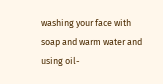washing your face with soap and warm water and using oil-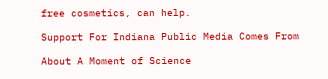free cosmetics, can help.

Support For Indiana Public Media Comes From

About A Moment of Science